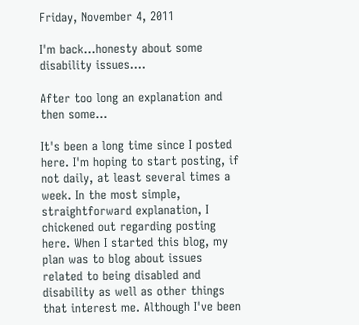Friday, November 4, 2011

I'm back...honesty about some disability issues....

After too long an explanation and then some...

It's been a long time since I posted here. I'm hoping to start posting, if not daily, at least several times a week. In the most simple, straightforward explanation, I chickened out regarding posting here. When I started this blog, my plan was to blog about issues related to being disabled and disability as well as other things that interest me. Although I've been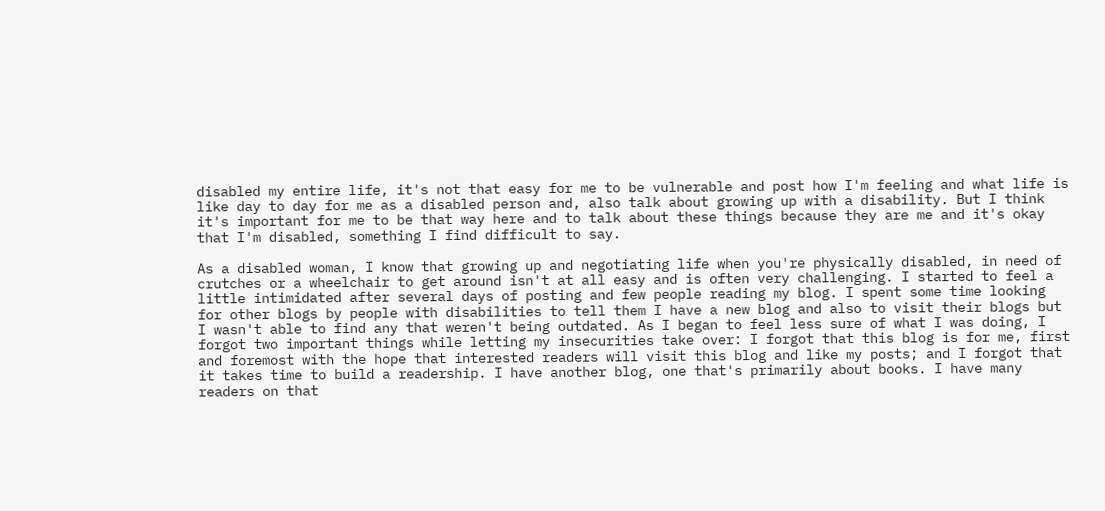disabled my entire life, it's not that easy for me to be vulnerable and post how I'm feeling and what life is like day to day for me as a disabled person and, also talk about growing up with a disability. But I think it's important for me to be that way here and to talk about these things because they are me and it's okay that I'm disabled, something I find difficult to say.

As a disabled woman, I know that growing up and negotiating life when you're physically disabled, in need of crutches or a wheelchair to get around isn't at all easy and is often very challenging. I started to feel a little intimidated after several days of posting and few people reading my blog. I spent some time looking for other blogs by people with disabilities to tell them I have a new blog and also to visit their blogs but I wasn't able to find any that weren't being outdated. As I began to feel less sure of what I was doing, I forgot two important things while letting my insecurities take over: I forgot that this blog is for me, first and foremost with the hope that interested readers will visit this blog and like my posts; and I forgot that it takes time to build a readership. I have another blog, one that's primarily about books. I have many readers on that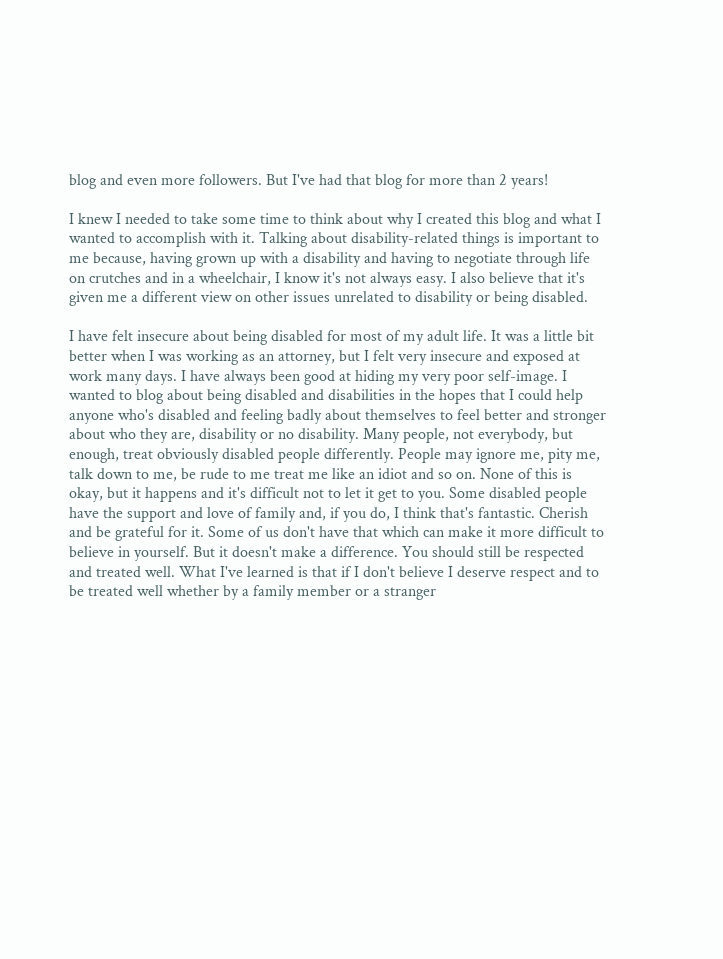blog and even more followers. But I've had that blog for more than 2 years!

I knew I needed to take some time to think about why I created this blog and what I wanted to accomplish with it. Talking about disability-related things is important to me because, having grown up with a disability and having to negotiate through life on crutches and in a wheelchair, I know it's not always easy. I also believe that it's given me a different view on other issues unrelated to disability or being disabled.

I have felt insecure about being disabled for most of my adult life. It was a little bit better when I was working as an attorney, but I felt very insecure and exposed at work many days. I have always been good at hiding my very poor self-image. I wanted to blog about being disabled and disabilities in the hopes that I could help anyone who's disabled and feeling badly about themselves to feel better and stronger about who they are, disability or no disability. Many people, not everybody, but enough, treat obviously disabled people differently. People may ignore me, pity me, talk down to me, be rude to me treat me like an idiot and so on. None of this is okay, but it happens and it's difficult not to let it get to you. Some disabled people have the support and love of family and, if you do, I think that's fantastic. Cherish and be grateful for it. Some of us don't have that which can make it more difficult to believe in yourself. But it doesn't make a difference. You should still be respected and treated well. What I've learned is that if I don't believe I deserve respect and to be treated well whether by a family member or a stranger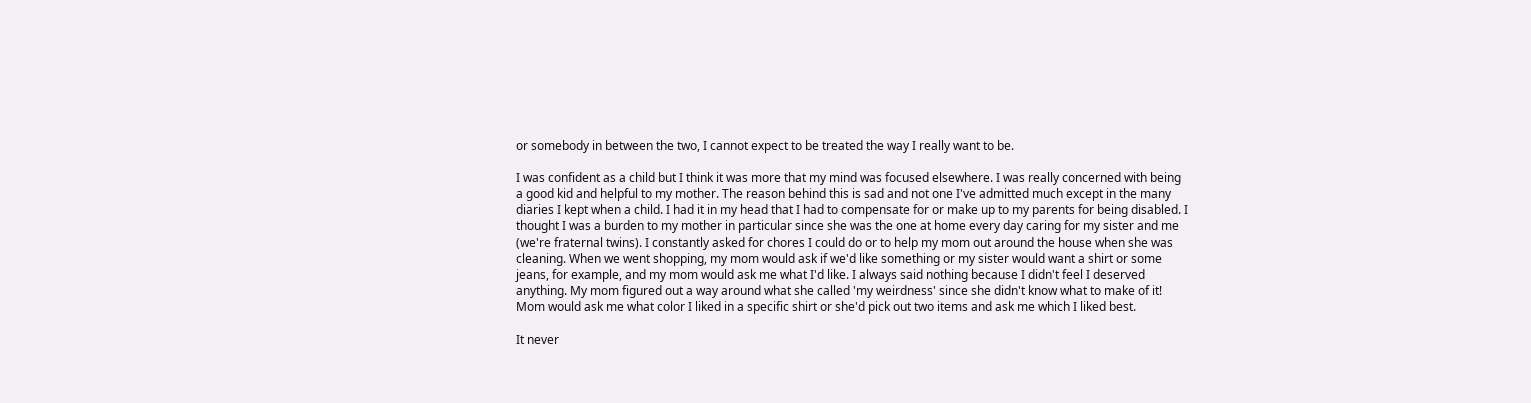or somebody in between the two, I cannot expect to be treated the way I really want to be.

I was confident as a child but I think it was more that my mind was focused elsewhere. I was really concerned with being a good kid and helpful to my mother. The reason behind this is sad and not one I've admitted much except in the many diaries I kept when a child. I had it in my head that I had to compensate for or make up to my parents for being disabled. I thought I was a burden to my mother in particular since she was the one at home every day caring for my sister and me (we're fraternal twins). I constantly asked for chores I could do or to help my mom out around the house when she was cleaning. When we went shopping, my mom would ask if we'd like something or my sister would want a shirt or some jeans, for example, and my mom would ask me what I'd like. I always said nothing because I didn't feel I deserved anything. My mom figured out a way around what she called 'my weirdness' since she didn't know what to make of it! Mom would ask me what color I liked in a specific shirt or she'd pick out two items and ask me which I liked best.

It never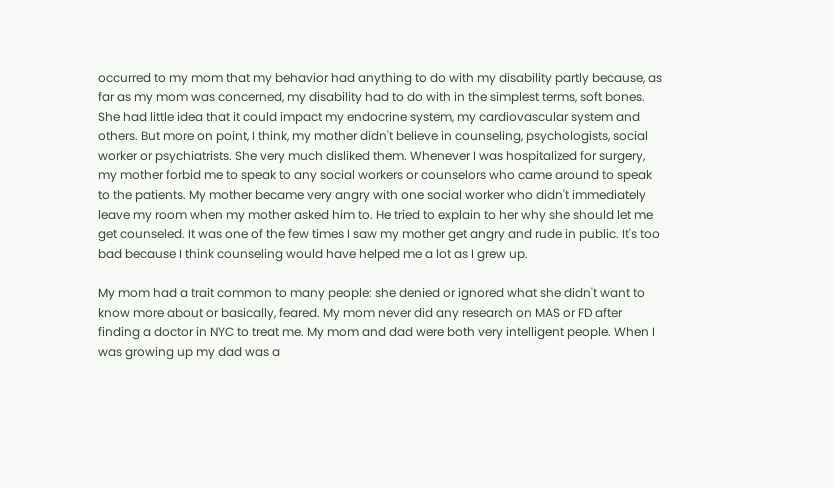occurred to my mom that my behavior had anything to do with my disability partly because, as far as my mom was concerned, my disability had to do with in the simplest terms, soft bones. She had little idea that it could impact my endocrine system, my cardiovascular system and others. But more on point, I think, my mother didn't believe in counseling, psychologists, social worker or psychiatrists. She very much disliked them. Whenever I was hospitalized for surgery, my mother forbid me to speak to any social workers or counselors who came around to speak to the patients. My mother became very angry with one social worker who didn't immediately leave my room when my mother asked him to. He tried to explain to her why she should let me get counseled. It was one of the few times I saw my mother get angry and rude in public. It's too bad because I think counseling would have helped me a lot as I grew up.

My mom had a trait common to many people: she denied or ignored what she didn't want to know more about or basically, feared. My mom never did any research on MAS or FD after finding a doctor in NYC to treat me. My mom and dad were both very intelligent people. When I was growing up my dad was a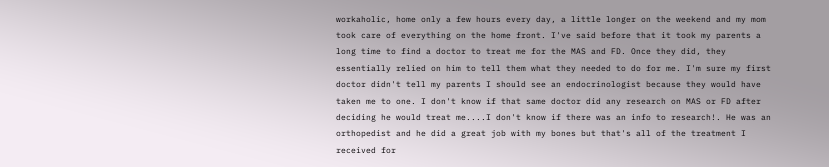workaholic, home only a few hours every day, a little longer on the weekend and my mom took care of everything on the home front. I've said before that it took my parents a long time to find a doctor to treat me for the MAS and FD. Once they did, they essentially relied on him to tell them what they needed to do for me. I'm sure my first doctor didn't tell my parents I should see an endocrinologist because they would have taken me to one. I don't know if that same doctor did any research on MAS or FD after deciding he would treat me....I don't know if there was an info to research!. He was an orthopedist and he did a great job with my bones but that's all of the treatment I received for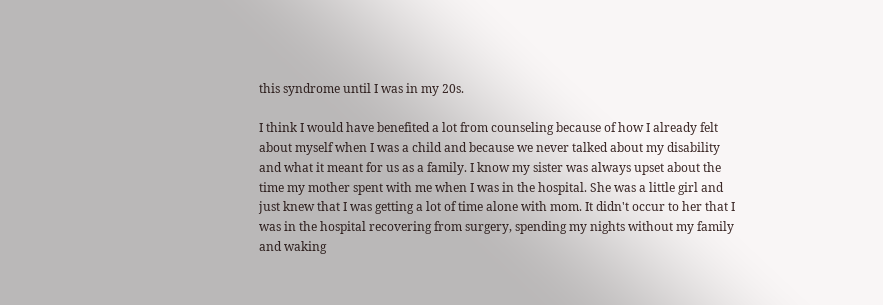this syndrome until I was in my 20s.

I think I would have benefited a lot from counseling because of how I already felt about myself when I was a child and because we never talked about my disability and what it meant for us as a family. I know my sister was always upset about the time my mother spent with me when I was in the hospital. She was a little girl and just knew that I was getting a lot of time alone with mom. It didn't occur to her that I was in the hospital recovering from surgery, spending my nights without my family and waking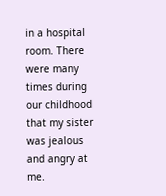in a hospital room. There were many times during our childhood that my sister was jealous and angry at me.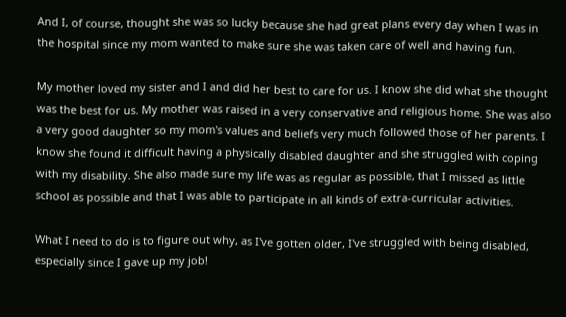And I, of course, thought she was so lucky because she had great plans every day when I was in the hospital since my mom wanted to make sure she was taken care of well and having fun.

My mother loved my sister and I and did her best to care for us. I know she did what she thought was the best for us. My mother was raised in a very conservative and religious home. She was also a very good daughter so my mom's values and beliefs very much followed those of her parents. I know she found it difficult having a physically disabled daughter and she struggled with coping with my disability. She also made sure my life was as regular as possible, that I missed as little school as possible and that I was able to participate in all kinds of extra-curricular activities.

What I need to do is to figure out why, as I've gotten older, I've struggled with being disabled, especially since I gave up my job!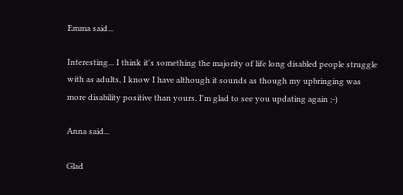Emma said...

Interesting... I think it's something the majority of life long disabled people struggle with as adults, I know I have although it sounds as though my upbringing was more disability positive than yours. I'm glad to see you updating again ;-)

Anna said...

Glad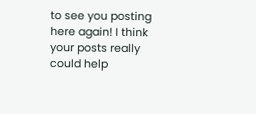to see you posting here again! I think your posts really could help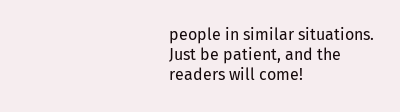people in similar situations. Just be patient, and the readers will come!